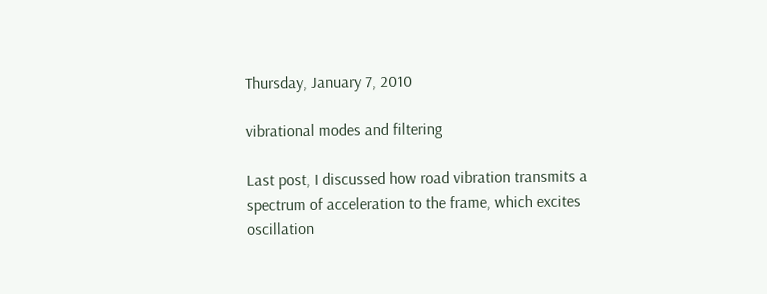Thursday, January 7, 2010

vibrational modes and filtering

Last post, I discussed how road vibration transmits a spectrum of acceleration to the frame, which excites oscillation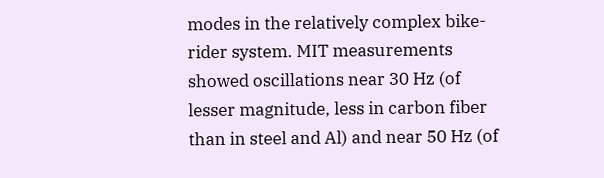modes in the relatively complex bike-rider system. MIT measurements showed oscillations near 30 Hz (of lesser magnitude, less in carbon fiber than in steel and Al) and near 50 Hz (of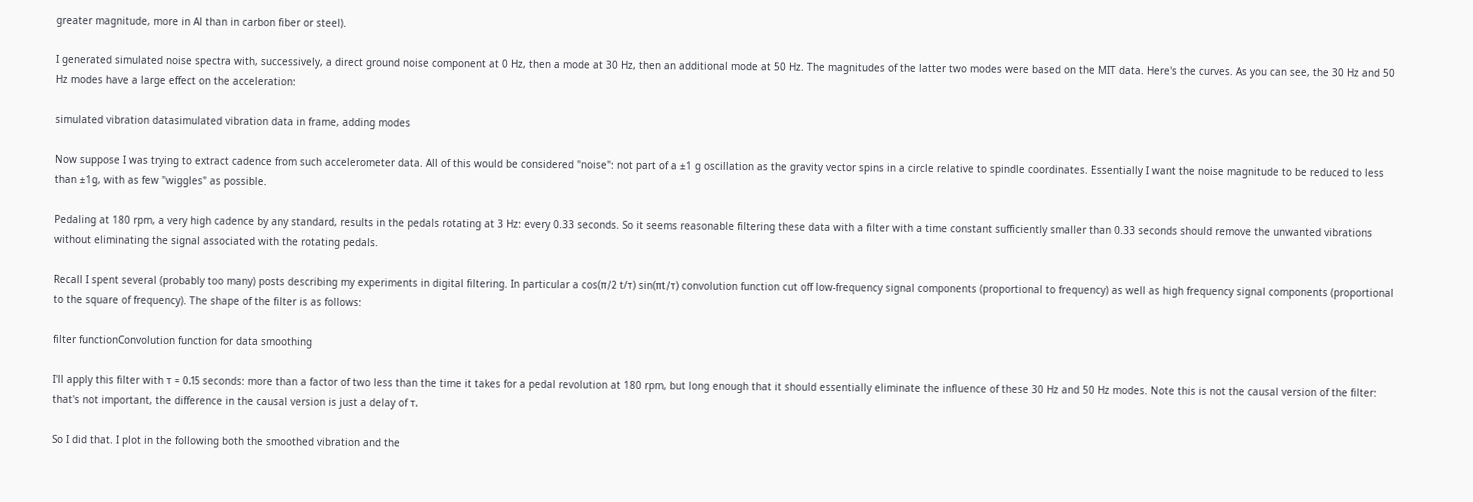greater magnitude, more in Al than in carbon fiber or steel).

I generated simulated noise spectra with, successively, a direct ground noise component at 0 Hz, then a mode at 30 Hz, then an additional mode at 50 Hz. The magnitudes of the latter two modes were based on the MIT data. Here's the curves. As you can see, the 30 Hz and 50 Hz modes have a large effect on the acceleration:

simulated vibration datasimulated vibration data in frame, adding modes

Now suppose I was trying to extract cadence from such accelerometer data. All of this would be considered "noise": not part of a ±1 g oscillation as the gravity vector spins in a circle relative to spindle coordinates. Essentially I want the noise magnitude to be reduced to less than ±1g, with as few "wiggles" as possible.

Pedaling at 180 rpm, a very high cadence by any standard, results in the pedals rotating at 3 Hz: every 0.33 seconds. So it seems reasonable filtering these data with a filter with a time constant sufficiently smaller than 0.33 seconds should remove the unwanted vibrations without eliminating the signal associated with the rotating pedals.

Recall I spent several (probably too many) posts describing my experiments in digital filtering. In particular a cos(π/2 t/τ) sin(πt/τ) convolution function cut off low-frequency signal components (proportional to frequency) as well as high frequency signal components (proportional to the square of frequency). The shape of the filter is as follows:

filter functionConvolution function for data smoothing

I'll apply this filter with τ = 0.15 seconds: more than a factor of two less than the time it takes for a pedal revolution at 180 rpm, but long enough that it should essentially eliminate the influence of these 30 Hz and 50 Hz modes. Note this is not the causal version of the filter: that's not important, the difference in the causal version is just a delay of τ.

So I did that. I plot in the following both the smoothed vibration and the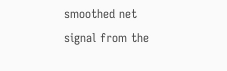smoothed net signal from the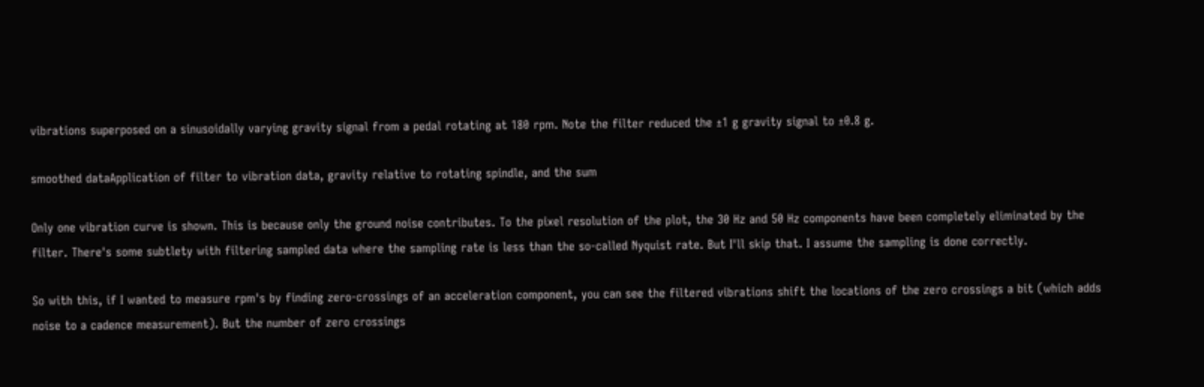vibrations superposed on a sinusoidally varying gravity signal from a pedal rotating at 180 rpm. Note the filter reduced the ±1 g gravity signal to ±0.8 g.

smoothed dataApplication of filter to vibration data, gravity relative to rotating spindle, and the sum

Only one vibration curve is shown. This is because only the ground noise contributes. To the pixel resolution of the plot, the 30 Hz and 50 Hz components have been completely eliminated by the filter. There's some subtlety with filtering sampled data where the sampling rate is less than the so-called Nyquist rate. But I'll skip that. I assume the sampling is done correctly.

So with this, if I wanted to measure rpm's by finding zero-crossings of an acceleration component, you can see the filtered vibrations shift the locations of the zero crossings a bit (which adds noise to a cadence measurement). But the number of zero crossings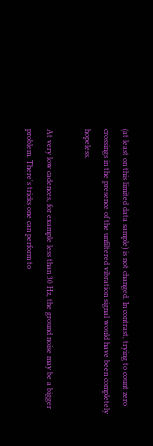(at least on this limited data sample) is not changed. In contrast, trying to count zero crossings in the presence of the unfiltered vibration signal would have been completely hopeless.

At very low cadences, for example less than 30 Hz, the ground noise may be a bigger problem. There's tricks one can perform to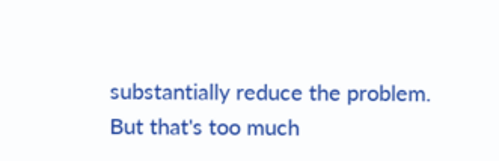substantially reduce the problem. But that's too much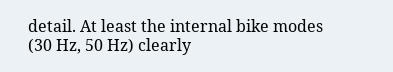detail. At least the internal bike modes (30 Hz, 50 Hz) clearly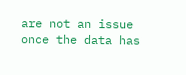are not an issue once the data has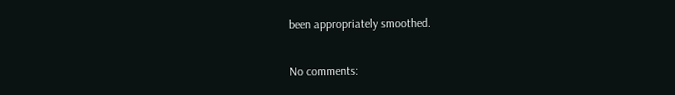been appropriately smoothed.

No comments: